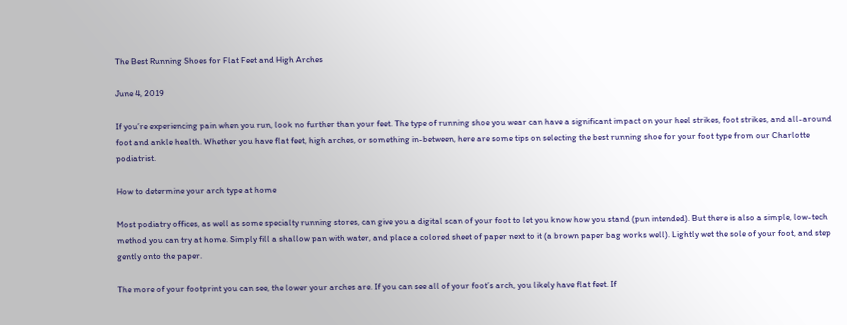The Best Running Shoes for Flat Feet and High Arches

June 4, 2019

If you’re experiencing pain when you run, look no further than your feet. The type of running shoe you wear can have a significant impact on your heel strikes, foot strikes, and all-around foot and ankle health. Whether you have flat feet, high arches, or something in-between, here are some tips on selecting the best running shoe for your foot type from our Charlotte podiatrist.

How to determine your arch type at home

Most podiatry offices, as well as some specialty running stores, can give you a digital scan of your foot to let you know how you stand (pun intended). But there is also a simple, low-tech method you can try at home. Simply fill a shallow pan with water, and place a colored sheet of paper next to it (a brown paper bag works well). Lightly wet the sole of your foot, and step gently onto the paper.

The more of your footprint you can see, the lower your arches are. If you can see all of your foot’s arch, you likely have flat feet. If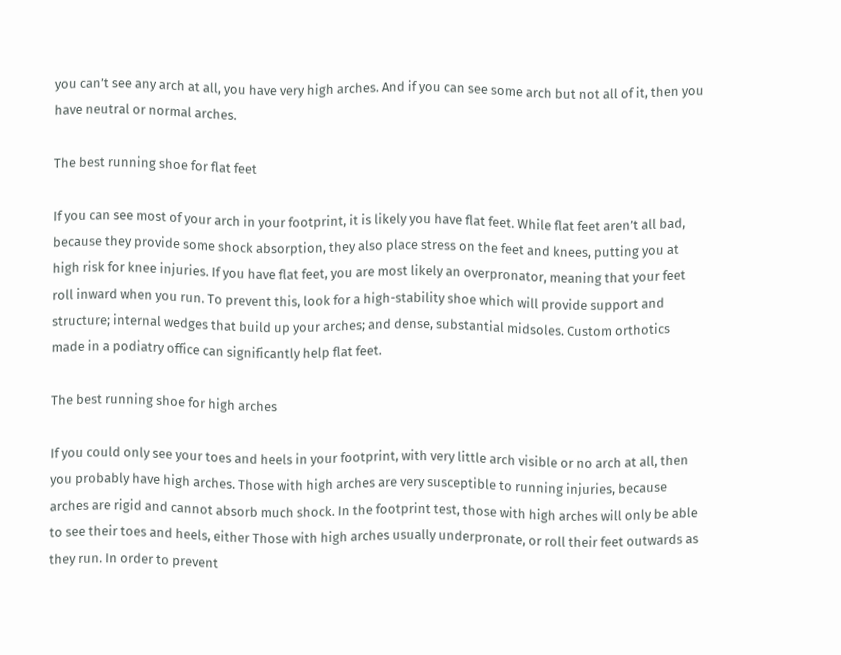you can’t see any arch at all, you have very high arches. And if you can see some arch but not all of it, then you have neutral or normal arches.

The best running shoe for flat feet

If you can see most of your arch in your footprint, it is likely you have flat feet. While flat feet aren’t all bad, because they provide some shock absorption, they also place stress on the feet and knees, putting you at high risk for knee injuries. If you have flat feet, you are most likely an overpronator, meaning that your feet roll inward when you run. To prevent this, look for a high-stability shoe which will provide support and structure; internal wedges that build up your arches; and dense, substantial midsoles. Custom orthotics made in a podiatry office can significantly help flat feet.

The best running shoe for high arches

If you could only see your toes and heels in your footprint, with very little arch visible or no arch at all, then you probably have high arches. Those with high arches are very susceptible to running injuries, because arches are rigid and cannot absorb much shock. In the footprint test, those with high arches will only be able to see their toes and heels, either Those with high arches usually underpronate, or roll their feet outwards as they run. In order to prevent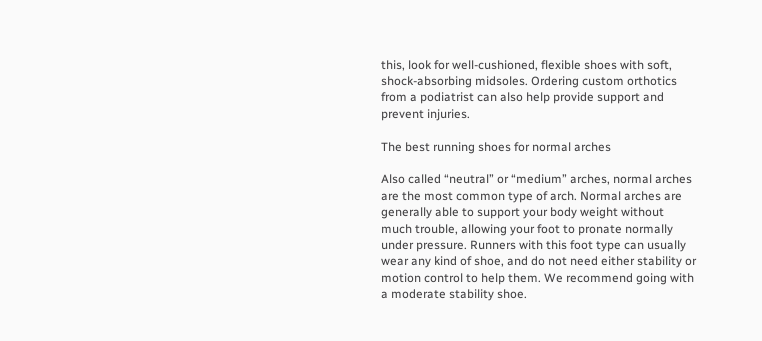this, look for well-cushioned, flexible shoes with soft, shock-absorbing midsoles. Ordering custom orthotics from a podiatrist can also help provide support and prevent injuries.

The best running shoes for normal arches

Also called “neutral” or “medium” arches, normal arches are the most common type of arch. Normal arches are generally able to support your body weight without much trouble, allowing your foot to pronate normally under pressure. Runners with this foot type can usually wear any kind of shoe, and do not need either stability or motion control to help them. We recommend going with a moderate stability shoe.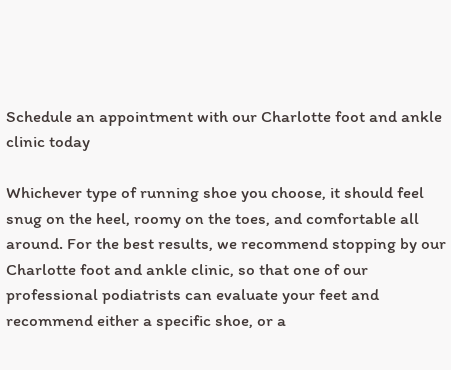Schedule an appointment with our Charlotte foot and ankle clinic today

Whichever type of running shoe you choose, it should feel snug on the heel, roomy on the toes, and comfortable all around. For the best results, we recommend stopping by our Charlotte foot and ankle clinic, so that one of our professional podiatrists can evaluate your feet and recommend either a specific shoe, or a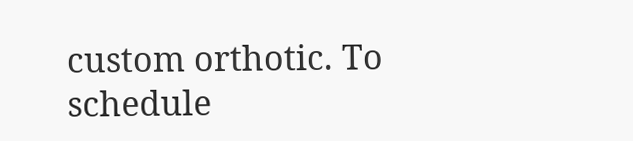custom orthotic. To schedule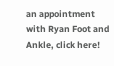an appointment with Ryan Foot and Ankle, click here!